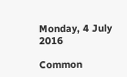Monday, 4 July 2016

Common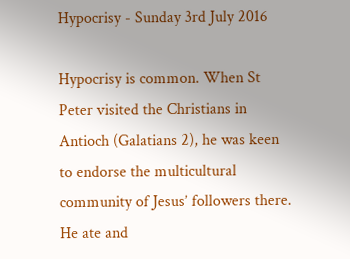Hypocrisy - Sunday 3rd July 2016

Hypocrisy is common. When St Peter visited the Christians in Antioch (Galatians 2), he was keen to endorse the multicultural community of Jesus’ followers there. He ate and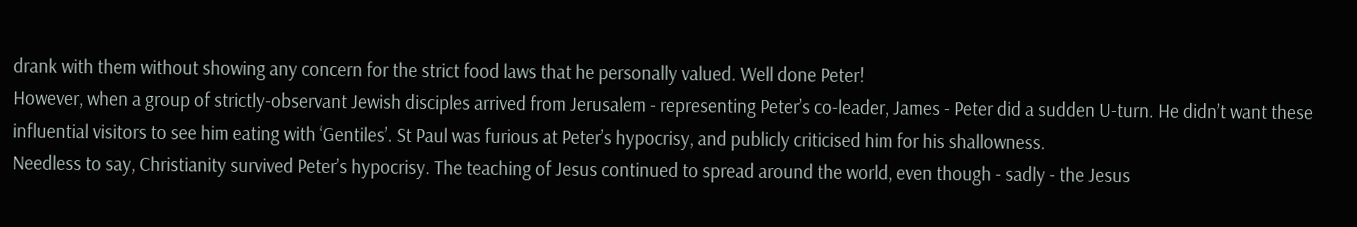drank with them without showing any concern for the strict food laws that he personally valued. Well done Peter!
However, when a group of strictly-observant Jewish disciples arrived from Jerusalem - representing Peter’s co-leader, James - Peter did a sudden U-turn. He didn’t want these influential visitors to see him eating with ‘Gentiles’. St Paul was furious at Peter’s hypocrisy, and publicly criticised him for his shallowness.
Needless to say, Christianity survived Peter’s hypocrisy. The teaching of Jesus continued to spread around the world, even though - sadly - the Jesus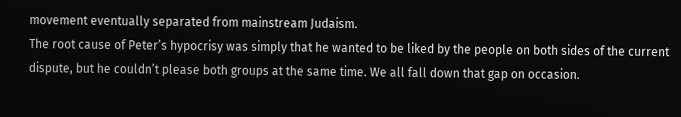movement eventually separated from mainstream Judaism.
The root cause of Peter’s hypocrisy was simply that he wanted to be liked by the people on both sides of the current dispute, but he couldn’t please both groups at the same time. We all fall down that gap on occasion.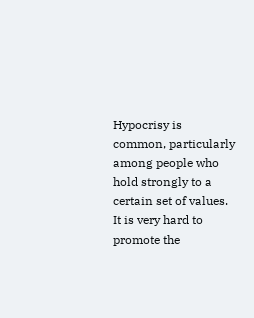Hypocrisy is common, particularly among people who hold strongly to a certain set of values. It is very hard to promote the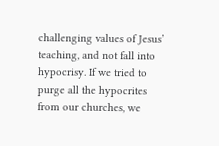challenging values of Jesus’ teaching, and not fall into hypocrisy. If we tried to purge all the hypocrites from our churches, we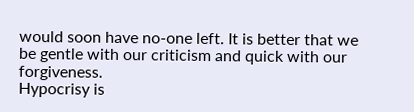would soon have no-one left. It is better that we be gentle with our criticism and quick with our forgiveness.
Hypocrisy is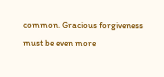common. Gracious forgiveness must be even more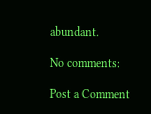abundant.

No comments:

Post a Comment